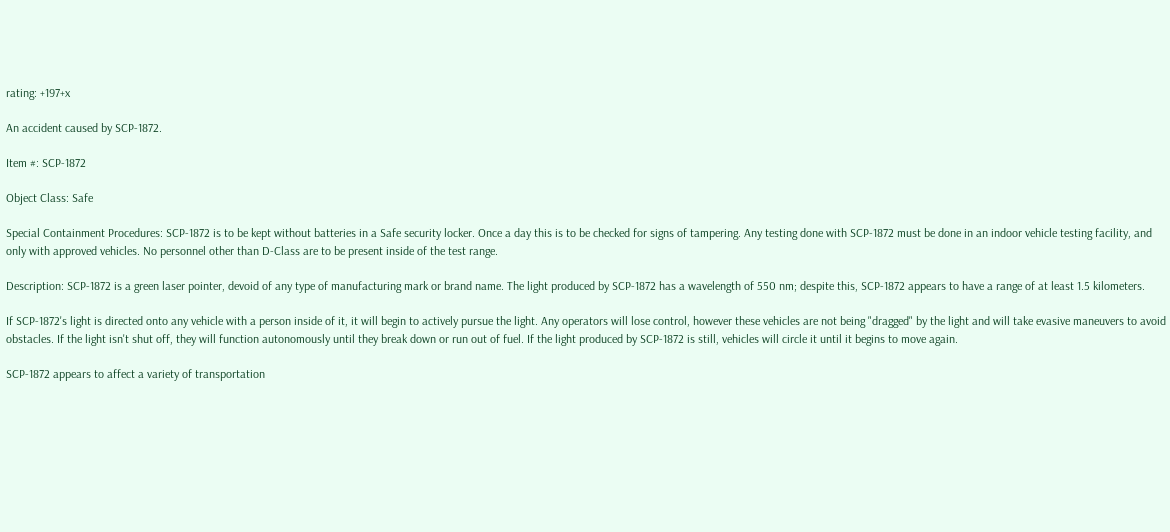rating: +197+x

An accident caused by SCP-1872.

Item #: SCP-1872

Object Class: Safe

Special Containment Procedures: SCP-1872 is to be kept without batteries in a Safe security locker. Once a day this is to be checked for signs of tampering. Any testing done with SCP-1872 must be done in an indoor vehicle testing facility, and only with approved vehicles. No personnel other than D-Class are to be present inside of the test range.

Description: SCP-1872 is a green laser pointer, devoid of any type of manufacturing mark or brand name. The light produced by SCP-1872 has a wavelength of 550 nm; despite this, SCP-1872 appears to have a range of at least 1.5 kilometers.

If SCP-1872's light is directed onto any vehicle with a person inside of it, it will begin to actively pursue the light. Any operators will lose control, however these vehicles are not being "dragged" by the light and will take evasive maneuvers to avoid obstacles. If the light isn't shut off, they will function autonomously until they break down or run out of fuel. If the light produced by SCP-1872 is still, vehicles will circle it until it begins to move again.

SCP-1872 appears to affect a variety of transportation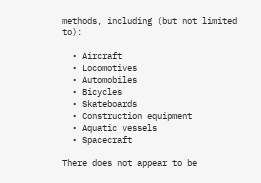methods, including (but not limited to):

  • Aircraft
  • Locomotives
  • Automobiles
  • Bicycles
  • Skateboards
  • Construction equipment
  • Aquatic vessels
  • Spacecraft

There does not appear to be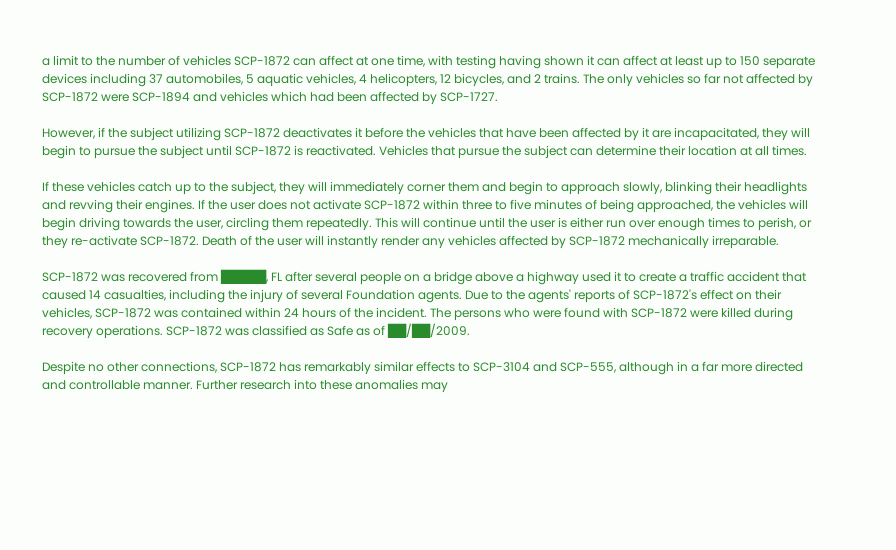a limit to the number of vehicles SCP-1872 can affect at one time, with testing having shown it can affect at least up to 150 separate devices including 37 automobiles, 5 aquatic vehicles, 4 helicopters, 12 bicycles, and 2 trains. The only vehicles so far not affected by SCP-1872 were SCP-1894 and vehicles which had been affected by SCP-1727.

However, if the subject utilizing SCP-1872 deactivates it before the vehicles that have been affected by it are incapacitated, they will begin to pursue the subject until SCP-1872 is reactivated. Vehicles that pursue the subject can determine their location at all times.

If these vehicles catch up to the subject, they will immediately corner them and begin to approach slowly, blinking their headlights and revving their engines. If the user does not activate SCP-1872 within three to five minutes of being approached, the vehicles will begin driving towards the user, circling them repeatedly. This will continue until the user is either run over enough times to perish, or they re-activate SCP-1872. Death of the user will instantly render any vehicles affected by SCP-1872 mechanically irreparable.

SCP-1872 was recovered from █████, FL after several people on a bridge above a highway used it to create a traffic accident that caused 14 casualties, including the injury of several Foundation agents. Due to the agents' reports of SCP-1872's effect on their vehicles, SCP-1872 was contained within 24 hours of the incident. The persons who were found with SCP-1872 were killed during recovery operations. SCP-1872 was classified as Safe as of ██/██/2009.

Despite no other connections, SCP-1872 has remarkably similar effects to SCP-3104 and SCP-555, although in a far more directed and controllable manner. Further research into these anomalies may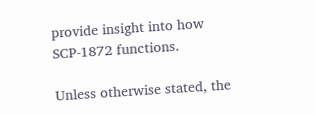provide insight into how SCP-1872 functions.

Unless otherwise stated, the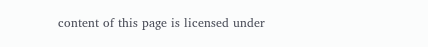content of this page is licensed under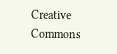Creative Commons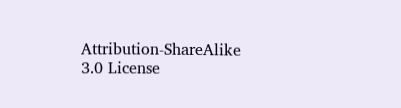Attribution-ShareAlike 3.0 License